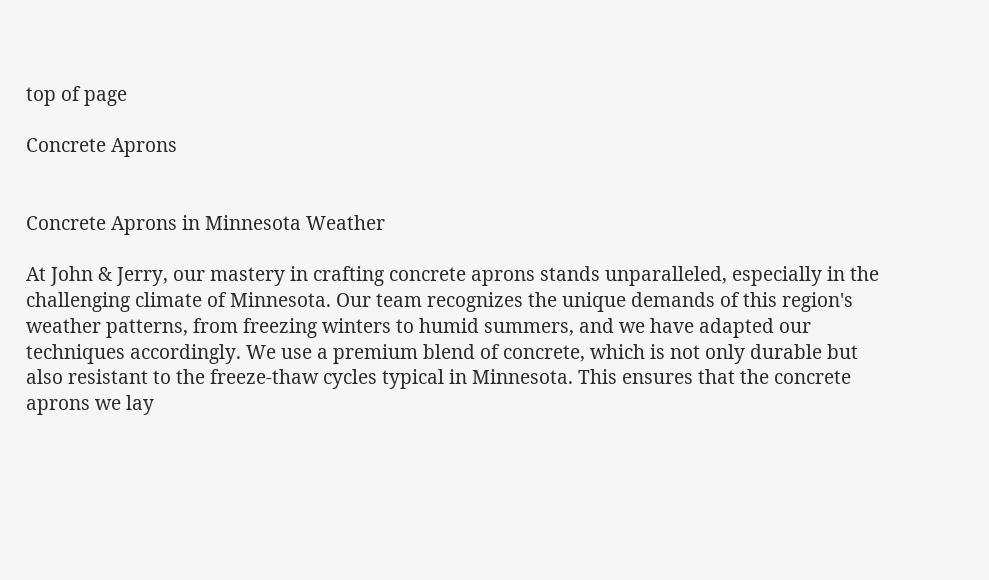top of page

Concrete Aprons


Concrete Aprons in Minnesota Weather

At John & Jerry, our mastery in crafting concrete aprons stands unparalleled, especially in the challenging climate of Minnesota. Our team recognizes the unique demands of this region's weather patterns, from freezing winters to humid summers, and we have adapted our techniques accordingly. We use a premium blend of concrete, which is not only durable but also resistant to the freeze-thaw cycles typical in Minnesota. This ensures that the concrete aprons we lay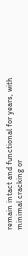remain intact and functional for years, with minimal cracking or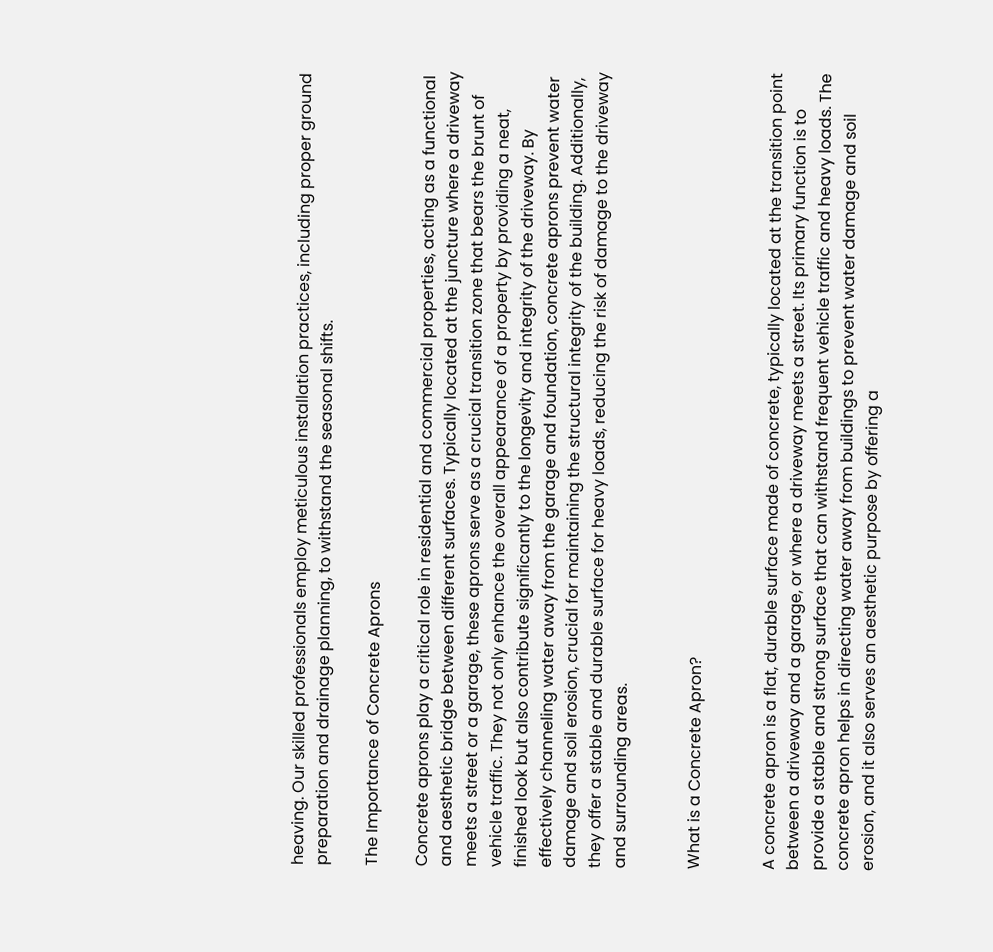heaving. Our skilled professionals employ meticulous installation practices, including proper ground preparation and drainage planning, to withstand the seasonal shifts.

The Importance of Concrete Aprons

Concrete aprons play a critical role in residential and commercial properties, acting as a functional and aesthetic bridge between different surfaces. Typically located at the juncture where a driveway meets a street or a garage, these aprons serve as a crucial transition zone that bears the brunt of vehicle traffic. They not only enhance the overall appearance of a property by providing a neat, finished look but also contribute significantly to the longevity and integrity of the driveway. By effectively channeling water away from the garage and foundation, concrete aprons prevent water damage and soil erosion, crucial for maintaining the structural integrity of the building. Additionally, they offer a stable and durable surface for heavy loads, reducing the risk of damage to the driveway and surrounding areas.


What is a Concrete Apron?


A concrete apron is a flat, durable surface made of concrete, typically located at the transition point between a driveway and a garage, or where a driveway meets a street. Its primary function is to provide a stable and strong surface that can withstand frequent vehicle traffic and heavy loads. The concrete apron helps in directing water away from buildings to prevent water damage and soil erosion, and it also serves an aesthetic purpose by offering a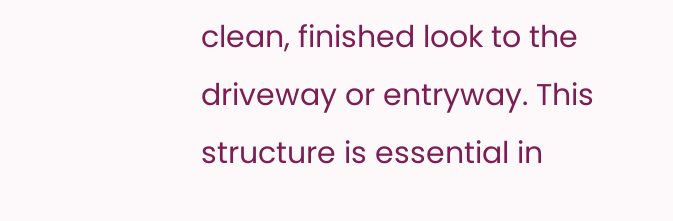clean, finished look to the driveway or entryway. This structure is essential in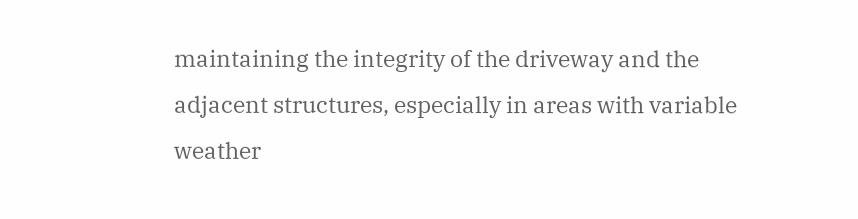maintaining the integrity of the driveway and the adjacent structures, especially in areas with variable weather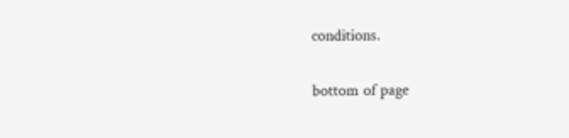conditions.

bottom of page